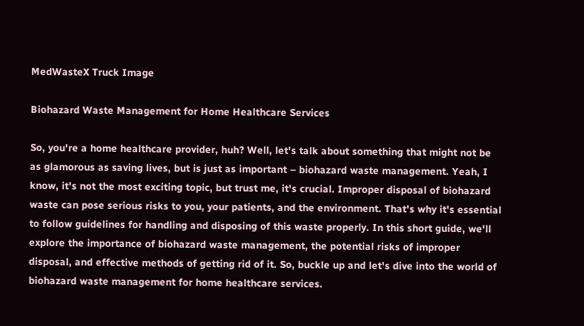MedWasteX Truck Image

Biohazard Waste Management for Home Healthcare Services

So, you're a home healthcare provider, huh? Well, let's talk about something that might not be as glamorous as saving lives, but is just as important – biohazard waste management. Yeah, I know, it's not the most exciting topic, but trust me, it's crucial. Improper disposal of biohazard waste can pose serious risks to you, your patients, and the environment. That's why it's essential to follow guidelines for handling and disposing of this waste properly. In this short guide, we'll explore the importance of biohazard waste management, the potential risks of improper disposal, and effective methods of getting rid of it. So, buckle up and let's dive into the world of biohazard waste management for home healthcare services.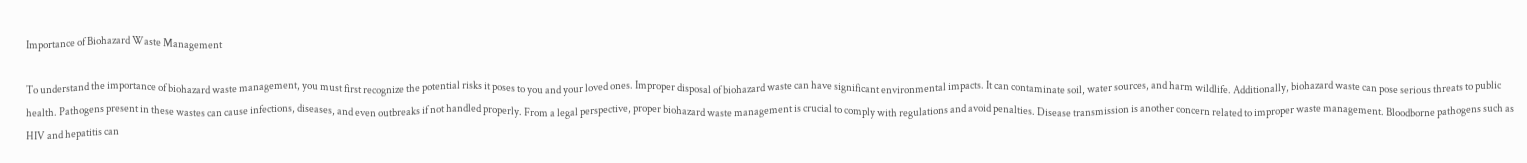Importance of Biohazard Waste Management

To understand the importance of biohazard waste management, you must first recognize the potential risks it poses to you and your loved ones. Improper disposal of biohazard waste can have significant environmental impacts. It can contaminate soil, water sources, and harm wildlife. Additionally, biohazard waste can pose serious threats to public health. Pathogens present in these wastes can cause infections, diseases, and even outbreaks if not handled properly. From a legal perspective, proper biohazard waste management is crucial to comply with regulations and avoid penalties. Disease transmission is another concern related to improper waste management. Bloodborne pathogens such as HIV and hepatitis can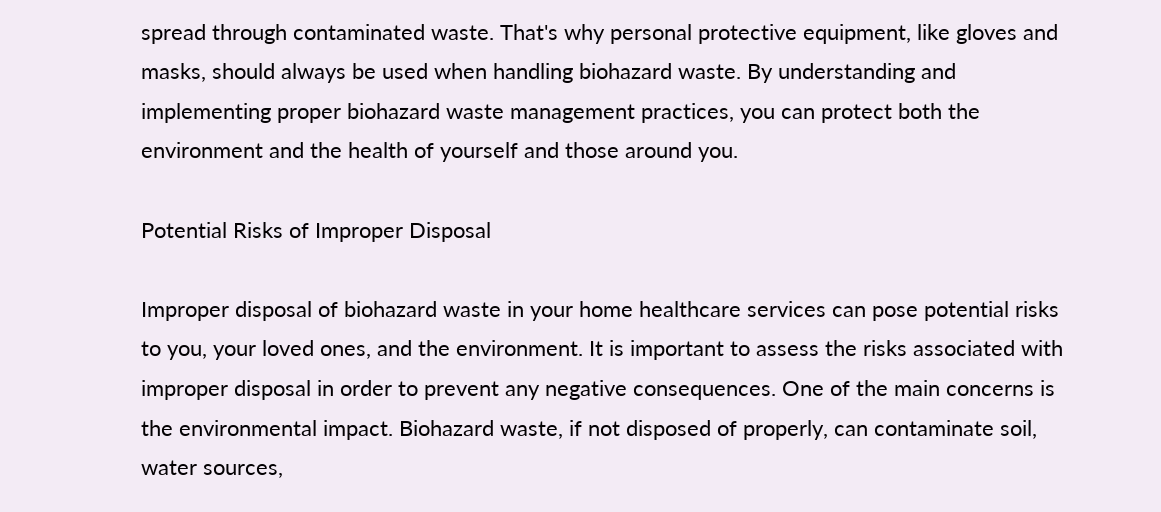spread through contaminated waste. That's why personal protective equipment, like gloves and masks, should always be used when handling biohazard waste. By understanding and implementing proper biohazard waste management practices, you can protect both the environment and the health of yourself and those around you.

Potential Risks of Improper Disposal

Improper disposal of biohazard waste in your home healthcare services can pose potential risks to you, your loved ones, and the environment. It is important to assess the risks associated with improper disposal in order to prevent any negative consequences. One of the main concerns is the environmental impact. Biohazard waste, if not disposed of properly, can contaminate soil, water sources,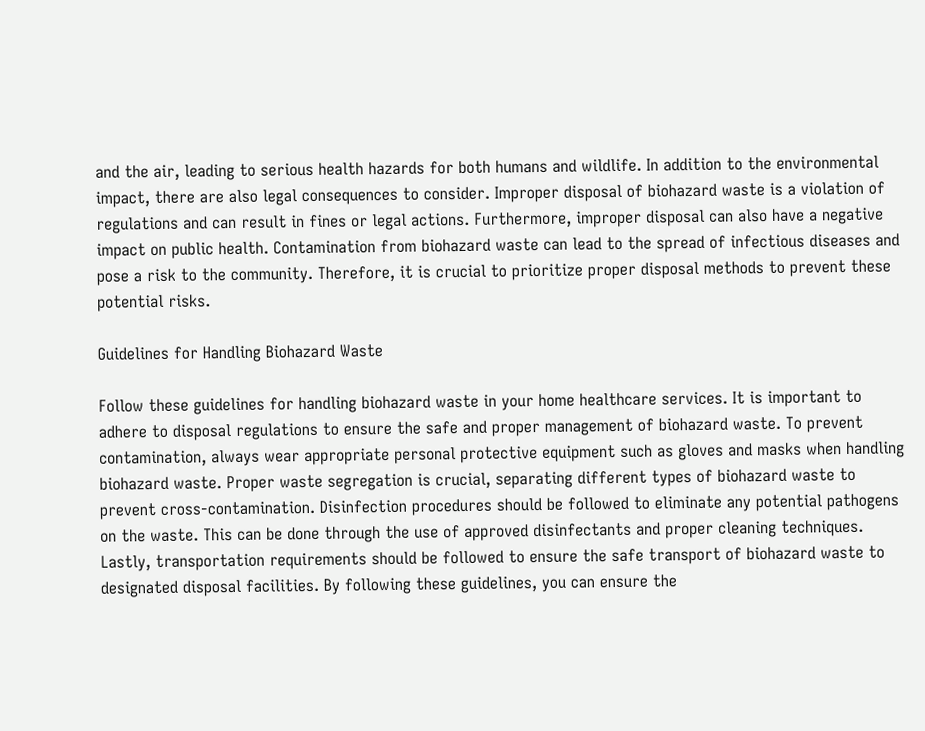and the air, leading to serious health hazards for both humans and wildlife. In addition to the environmental impact, there are also legal consequences to consider. Improper disposal of biohazard waste is a violation of regulations and can result in fines or legal actions. Furthermore, improper disposal can also have a negative impact on public health. Contamination from biohazard waste can lead to the spread of infectious diseases and pose a risk to the community. Therefore, it is crucial to prioritize proper disposal methods to prevent these potential risks.

Guidelines for Handling Biohazard Waste

Follow these guidelines for handling biohazard waste in your home healthcare services. It is important to adhere to disposal regulations to ensure the safe and proper management of biohazard waste. To prevent contamination, always wear appropriate personal protective equipment such as gloves and masks when handling biohazard waste. Proper waste segregation is crucial, separating different types of biohazard waste to prevent cross-contamination. Disinfection procedures should be followed to eliminate any potential pathogens on the waste. This can be done through the use of approved disinfectants and proper cleaning techniques. Lastly, transportation requirements should be followed to ensure the safe transport of biohazard waste to designated disposal facilities. By following these guidelines, you can ensure the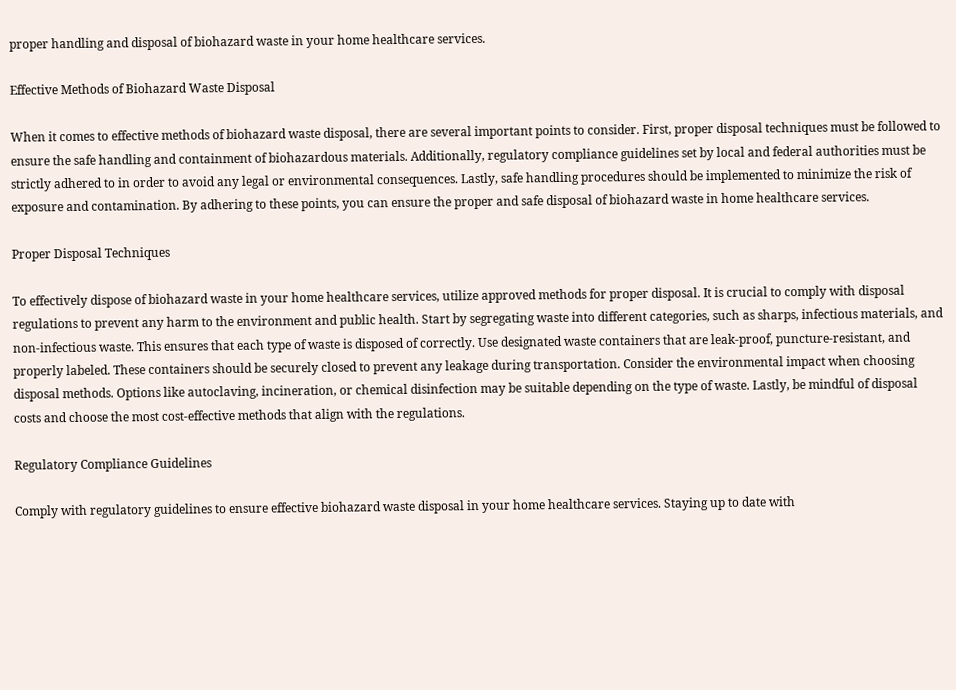proper handling and disposal of biohazard waste in your home healthcare services.

Effective Methods of Biohazard Waste Disposal

When it comes to effective methods of biohazard waste disposal, there are several important points to consider. First, proper disposal techniques must be followed to ensure the safe handling and containment of biohazardous materials. Additionally, regulatory compliance guidelines set by local and federal authorities must be strictly adhered to in order to avoid any legal or environmental consequences. Lastly, safe handling procedures should be implemented to minimize the risk of exposure and contamination. By adhering to these points, you can ensure the proper and safe disposal of biohazard waste in home healthcare services.

Proper Disposal Techniques

To effectively dispose of biohazard waste in your home healthcare services, utilize approved methods for proper disposal. It is crucial to comply with disposal regulations to prevent any harm to the environment and public health. Start by segregating waste into different categories, such as sharps, infectious materials, and non-infectious waste. This ensures that each type of waste is disposed of correctly. Use designated waste containers that are leak-proof, puncture-resistant, and properly labeled. These containers should be securely closed to prevent any leakage during transportation. Consider the environmental impact when choosing disposal methods. Options like autoclaving, incineration, or chemical disinfection may be suitable depending on the type of waste. Lastly, be mindful of disposal costs and choose the most cost-effective methods that align with the regulations.

Regulatory Compliance Guidelines

Comply with regulatory guidelines to ensure effective biohazard waste disposal in your home healthcare services. Staying up to date with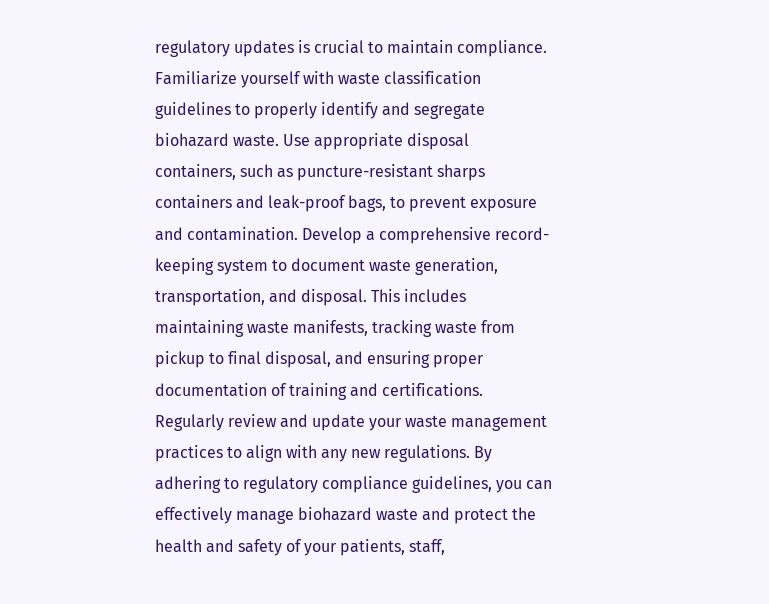regulatory updates is crucial to maintain compliance. Familiarize yourself with waste classification guidelines to properly identify and segregate biohazard waste. Use appropriate disposal containers, such as puncture-resistant sharps containers and leak-proof bags, to prevent exposure and contamination. Develop a comprehensive record-keeping system to document waste generation, transportation, and disposal. This includes maintaining waste manifests, tracking waste from pickup to final disposal, and ensuring proper documentation of training and certifications. Regularly review and update your waste management practices to align with any new regulations. By adhering to regulatory compliance guidelines, you can effectively manage biohazard waste and protect the health and safety of your patients, staff,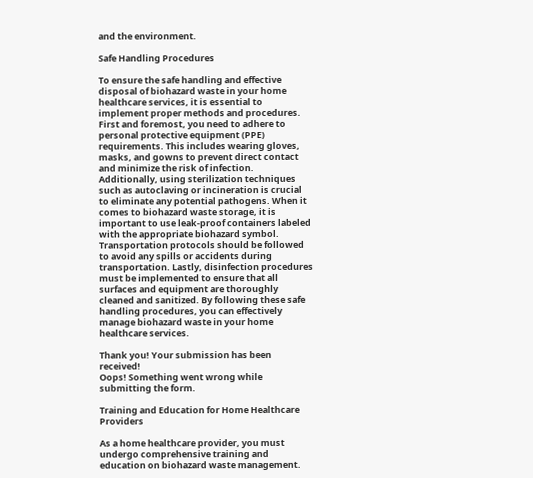and the environment.

Safe Handling Procedures

To ensure the safe handling and effective disposal of biohazard waste in your home healthcare services, it is essential to implement proper methods and procedures. First and foremost, you need to adhere to personal protective equipment (PPE) requirements. This includes wearing gloves, masks, and gowns to prevent direct contact and minimize the risk of infection. Additionally, using sterilization techniques such as autoclaving or incineration is crucial to eliminate any potential pathogens. When it comes to biohazard waste storage, it is important to use leak-proof containers labeled with the appropriate biohazard symbol. Transportation protocols should be followed to avoid any spills or accidents during transportation. Lastly, disinfection procedures must be implemented to ensure that all surfaces and equipment are thoroughly cleaned and sanitized. By following these safe handling procedures, you can effectively manage biohazard waste in your home healthcare services.

Thank you! Your submission has been received!
Oops! Something went wrong while submitting the form.

Training and Education for Home Healthcare Providers

As a home healthcare provider, you must undergo comprehensive training and education on biohazard waste management.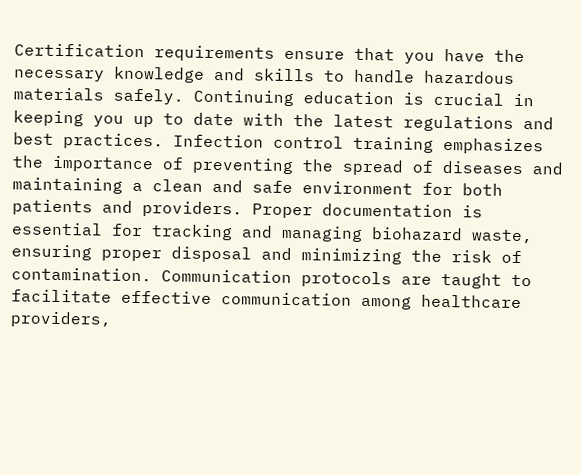Certification requirements ensure that you have the necessary knowledge and skills to handle hazardous materials safely. Continuing education is crucial in keeping you up to date with the latest regulations and best practices. Infection control training emphasizes the importance of preventing the spread of diseases and maintaining a clean and safe environment for both patients and providers. Proper documentation is essential for tracking and managing biohazard waste, ensuring proper disposal and minimizing the risk of contamination. Communication protocols are taught to facilitate effective communication among healthcare providers,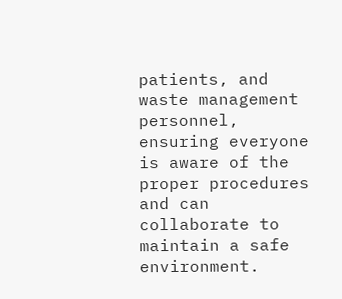patients, and waste management personnel, ensuring everyone is aware of the proper procedures and can collaborate to maintain a safe environment.